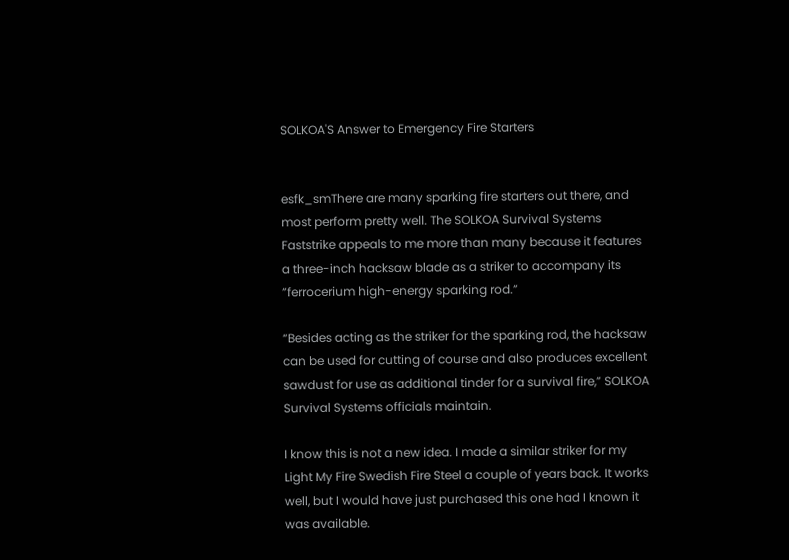SOLKOA'S Answer to Emergency Fire Starters


esfk_smThere are many sparking fire starters out there, and most perform pretty well. The SOLKOA Survival Systems Faststrike appeals to me more than many because it features a three-inch hacksaw blade as a striker to accompany its ”ferrocerium high-energy sparking rod.”

“Besides acting as the striker for the sparking rod, the hacksaw can be used for cutting of course and also produces excellent sawdust for use as additional tinder for a survival fire,” SOLKOA Survival Systems officials maintain.

I know this is not a new idea. I made a similar striker for my Light My Fire Swedish Fire Steel a couple of years back. It works well, but I would have just purchased this one had I known it was available.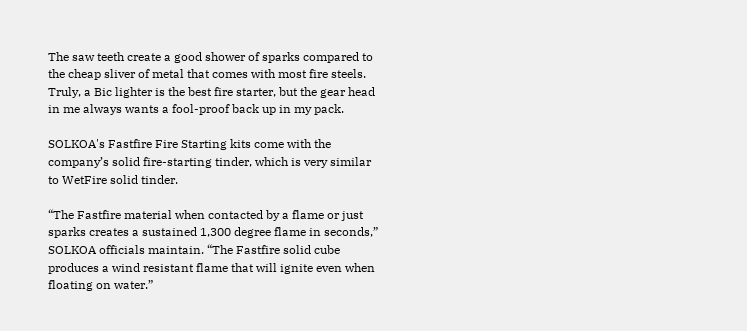The saw teeth create a good shower of sparks compared to the cheap sliver of metal that comes with most fire steels. Truly, a Bic lighter is the best fire starter, but the gear head in me always wants a fool-proof back up in my pack.

SOLKOA's Fastfire Fire Starting kits come with the company’s solid fire-starting tinder, which is very similar to WetFire solid tinder.

“The Fastfire material when contacted by a flame or just sparks creates a sustained 1,300 degree flame in seconds,” SOLKOA officials maintain. “The Fastfire solid cube produces a wind resistant flame that will ignite even when floating on water.”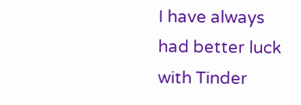I have always had better luck with Tinder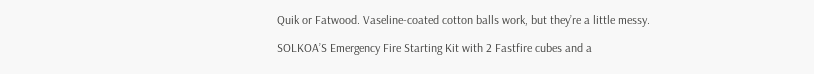Quik or Fatwood. Vaseline-coated cotton balls work, but they’re a little messy.

SOLKOA’S Emergency Fire Starting Kit with 2 Fastfire cubes and a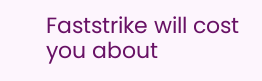Faststrike will cost you about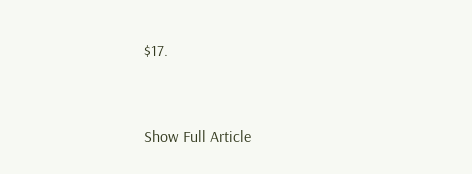$17.


Show Full Article